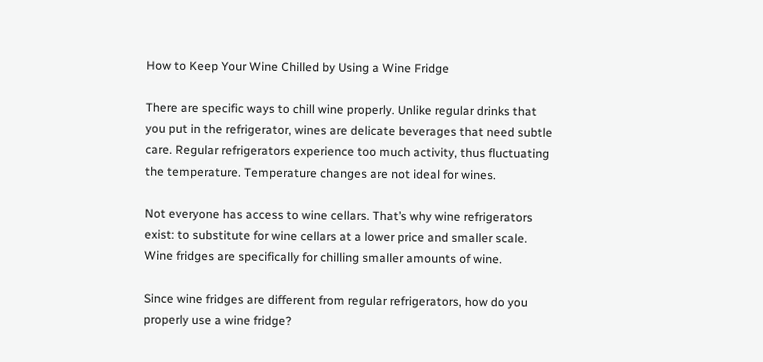How to Keep Your Wine Chilled by Using a Wine Fridge

There are specific ways to chill wine properly. Unlike regular drinks that you put in the refrigerator, wines are delicate beverages that need subtle care. Regular refrigerators experience too much activity, thus fluctuating the temperature. Temperature changes are not ideal for wines.

Not everyone has access to wine cellars. That’s why wine refrigerators exist: to substitute for wine cellars at a lower price and smaller scale. Wine fridges are specifically for chilling smaller amounts of wine.

Since wine fridges are different from regular refrigerators, how do you properly use a wine fridge?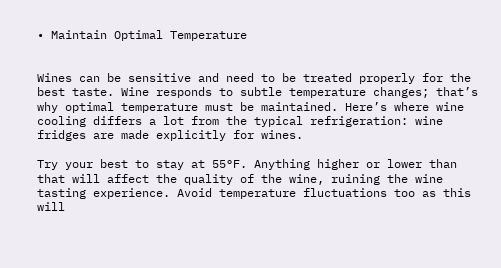• Maintain Optimal Temperature


Wines can be sensitive and need to be treated properly for the best taste. Wine responds to subtle temperature changes; that’s why optimal temperature must be maintained. Here’s where wine cooling differs a lot from the typical refrigeration: wine fridges are made explicitly for wines.

Try your best to stay at 55°F. Anything higher or lower than that will affect the quality of the wine, ruining the wine tasting experience. Avoid temperature fluctuations too as this will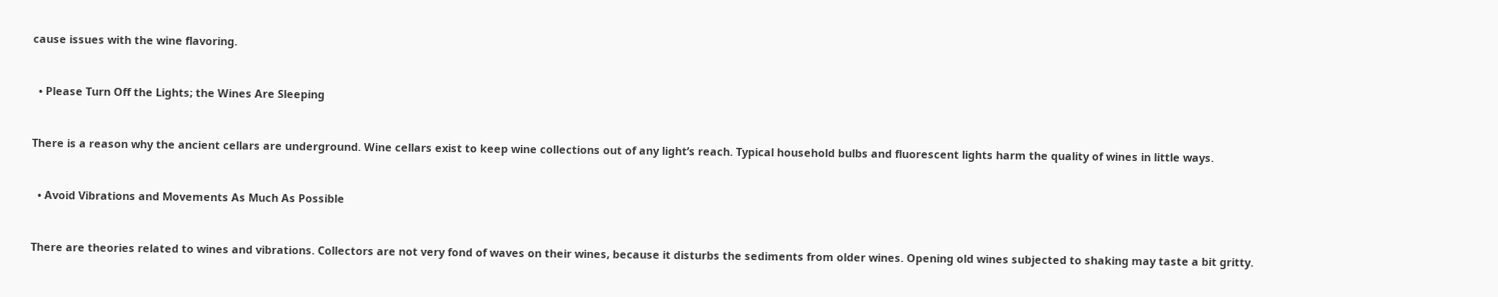cause issues with the wine flavoring.


  • Please Turn Off the Lights; the Wines Are Sleeping


There is a reason why the ancient cellars are underground. Wine cellars exist to keep wine collections out of any light’s reach. Typical household bulbs and fluorescent lights harm the quality of wines in little ways.


  • Avoid Vibrations and Movements As Much As Possible


There are theories related to wines and vibrations. Collectors are not very fond of waves on their wines, because it disturbs the sediments from older wines. Opening old wines subjected to shaking may taste a bit gritty.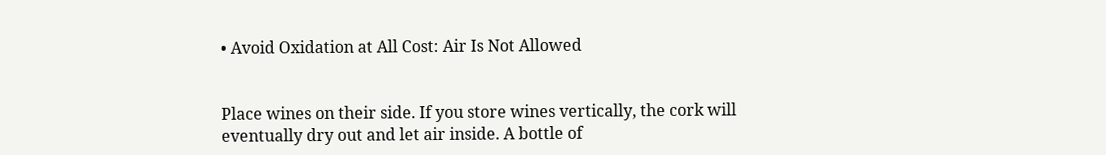• Avoid Oxidation at All Cost: Air Is Not Allowed


Place wines on their side. If you store wines vertically, the cork will eventually dry out and let air inside. A bottle of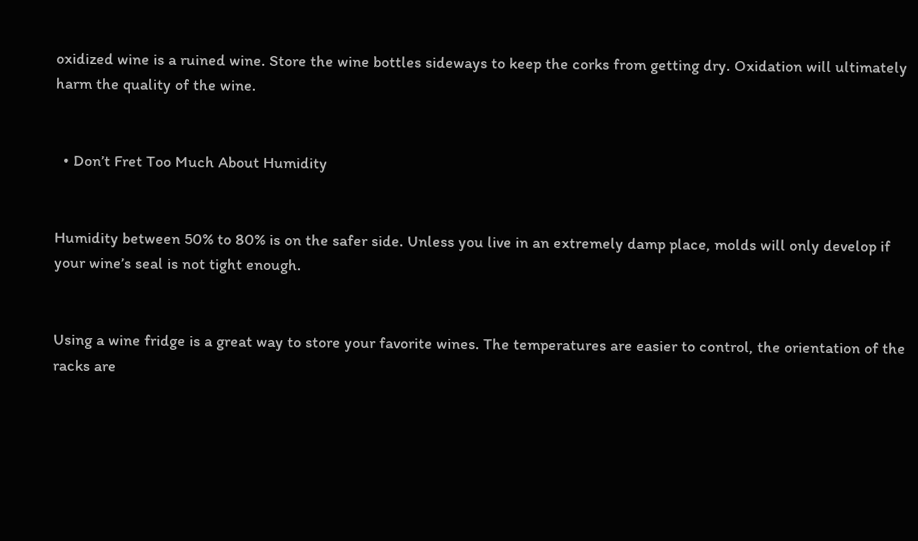oxidized wine is a ruined wine. Store the wine bottles sideways to keep the corks from getting dry. Oxidation will ultimately harm the quality of the wine.


  • Don’t Fret Too Much About Humidity


Humidity between 50% to 80% is on the safer side. Unless you live in an extremely damp place, molds will only develop if your wine’s seal is not tight enough.


Using a wine fridge is a great way to store your favorite wines. The temperatures are easier to control, the orientation of the racks are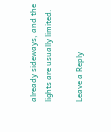already sideways, and the lights are usually limited.

Leave a Reply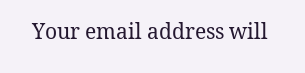Your email address will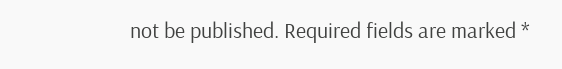not be published. Required fields are marked *